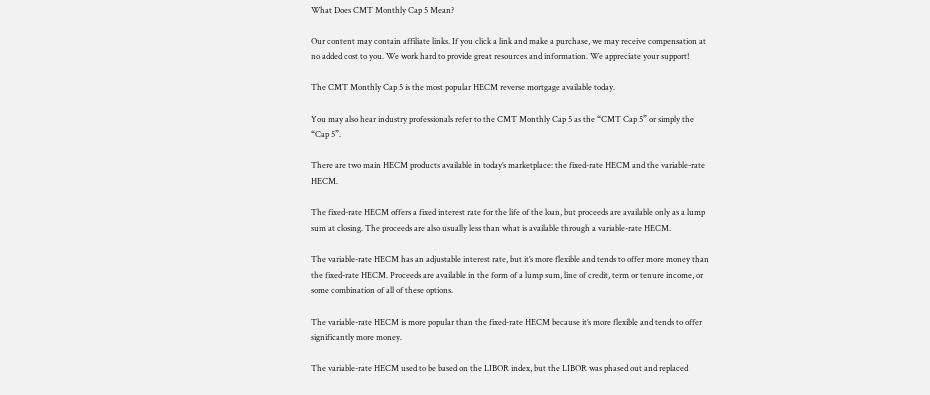What Does CMT Monthly Cap 5 Mean?

Our content may contain affiliate links. If you click a link and make a purchase, we may receive compensation at no added cost to you. We work hard to provide great resources and information. We appreciate your support!

The CMT Monthly Cap 5 is the most popular HECM reverse mortgage available today.

You may also hear industry professionals refer to the CMT Monthly Cap 5 as the “CMT Cap 5” or simply the “Cap 5”.

There are two main HECM products available in today’s marketplace: the fixed-rate HECM and the variable-rate HECM.

The fixed-rate HECM offers a fixed interest rate for the life of the loan, but proceeds are available only as a lump sum at closing. The proceeds are also usually less than what is available through a variable-rate HECM.

The variable-rate HECM has an adjustable interest rate, but it’s more flexible and tends to offer more money than the fixed-rate HECM. Proceeds are available in the form of a lump sum, line of credit, term or tenure income, or some combination of all of these options.

The variable-rate HECM is more popular than the fixed-rate HECM because it’s more flexible and tends to offer significantly more money.

The variable-rate HECM used to be based on the LIBOR index, but the LIBOR was phased out and replaced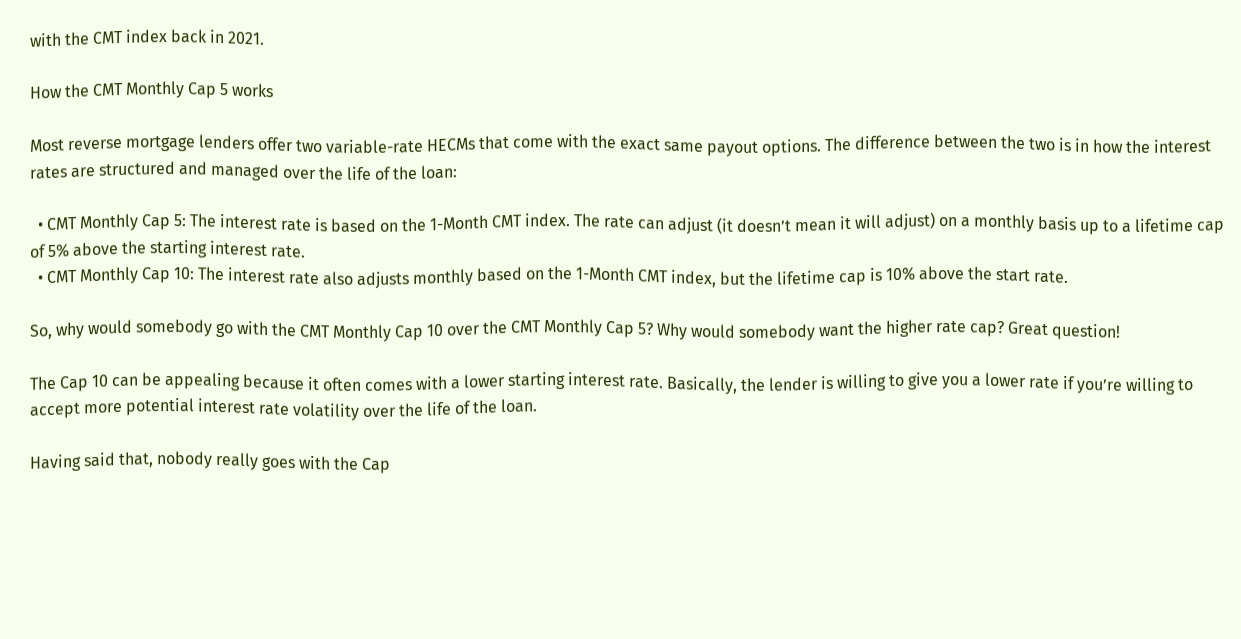with the CMT index back in 2021.

How the CMT Monthly Cap 5 works

Most reverse mortgage lenders offer two variable-rate HECMs that come with the exact same payout options. The difference between the two is in how the interest rates are structured and managed over the life of the loan:

  • CMT Monthly Cap 5: The interest rate is based on the 1-Month CMT index. The rate can adjust (it doesn’t mean it will adjust) on a monthly basis up to a lifetime cap of 5% above the starting interest rate.
  • CMT Monthly Cap 10: The interest rate also adjusts monthly based on the 1-Month CMT index, but the lifetime cap is 10% above the start rate.

So, why would somebody go with the CMT Monthly Cap 10 over the CMT Monthly Cap 5? Why would somebody want the higher rate cap? Great question!

The Cap 10 can be appealing because it often comes with a lower starting interest rate. Basically, the lender is willing to give you a lower rate if you’re willing to accept more potential interest rate volatility over the life of the loan.

Having said that, nobody really goes with the Cap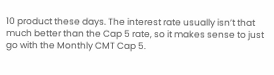10 product these days. The interest rate usually isn’t that much better than the Cap 5 rate, so it makes sense to just go with the Monthly CMT Cap 5.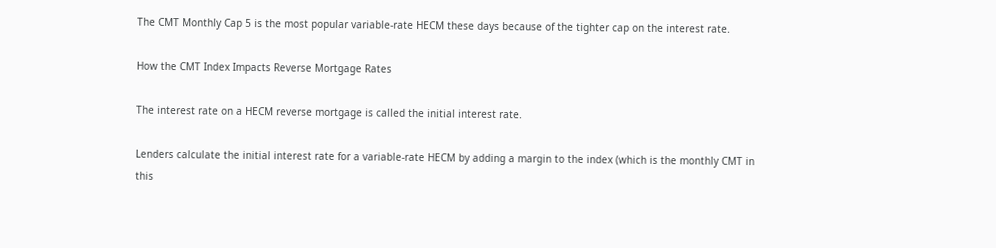The CMT Monthly Cap 5 is the most popular variable-rate HECM these days because of the tighter cap on the interest rate.

How the CMT Index Impacts Reverse Mortgage Rates

The interest rate on a HECM reverse mortgage is called the initial interest rate.

Lenders calculate the initial interest rate for a variable-rate HECM by adding a margin to the index (which is the monthly CMT in this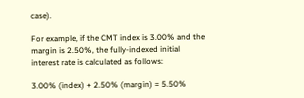case).

For example, if the CMT index is 3.00% and the margin is 2.50%, the fully-indexed initial interest rate is calculated as follows:

3.00% (index) + 2.50% (margin) = 5.50%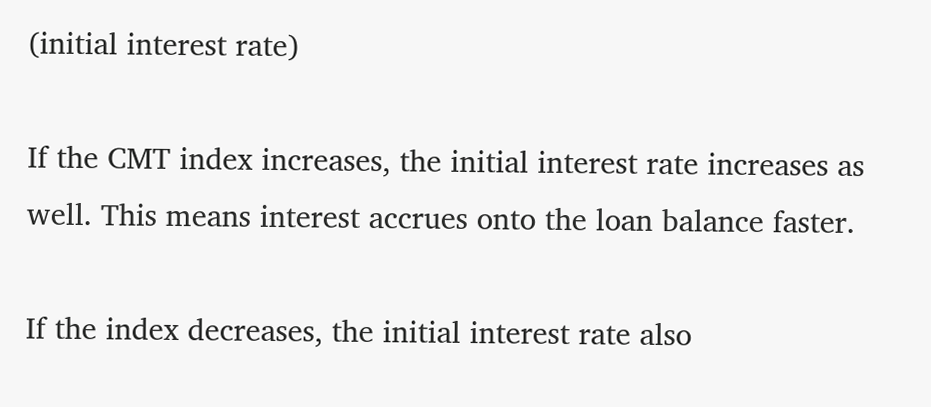(initial interest rate)

If the CMT index increases, the initial interest rate increases as well. This means interest accrues onto the loan balance faster.

If the index decreases, the initial interest rate also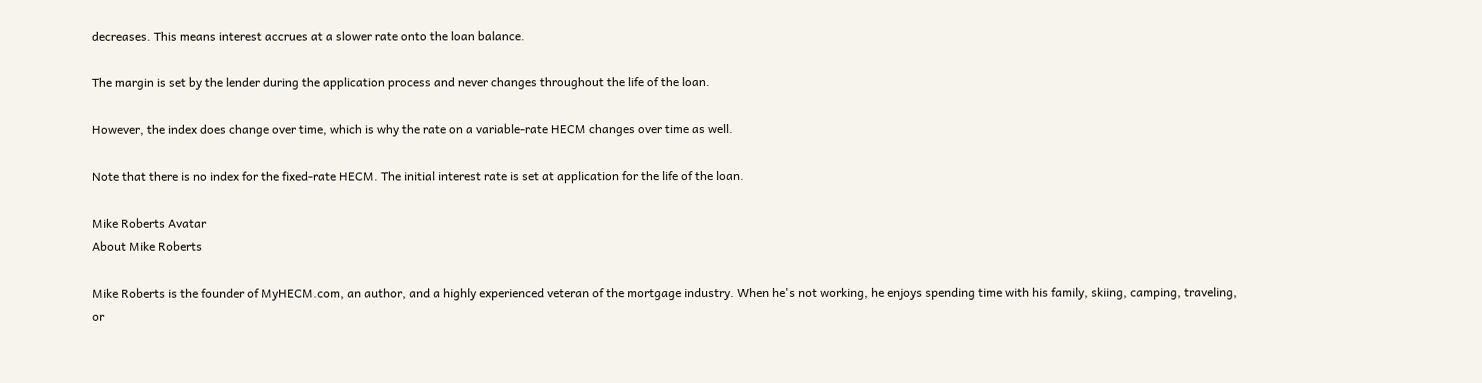decreases. This means interest accrues at a slower rate onto the loan balance.

The margin is set by the lender during the application process and never changes throughout the life of the loan.

However, the index does change over time, which is why the rate on a variable-rate HECM changes over time as well.

Note that there is no index for the fixed-rate HECM. The initial interest rate is set at application for the life of the loan.

Mike Roberts Avatar
About Mike Roberts

Mike Roberts is the founder of MyHECM.com, an author, and a highly experienced veteran of the mortgage industry. When he's not working, he enjoys spending time with his family, skiing, camping, traveling, or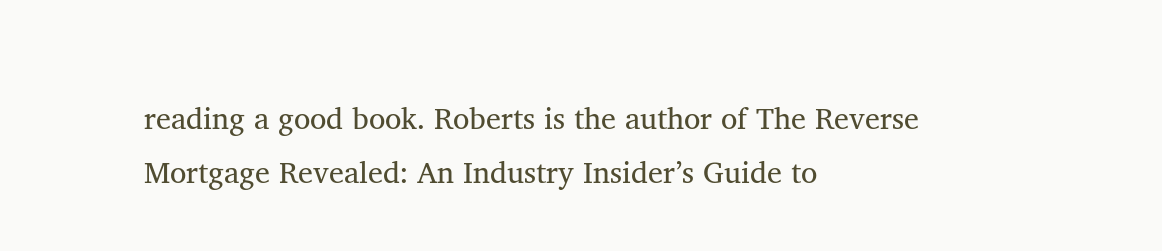reading a good book. Roberts is the author of The Reverse Mortgage Revealed: An Industry Insider’s Guide to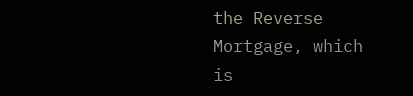the Reverse Mortgage, which is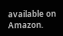available on Amazon.